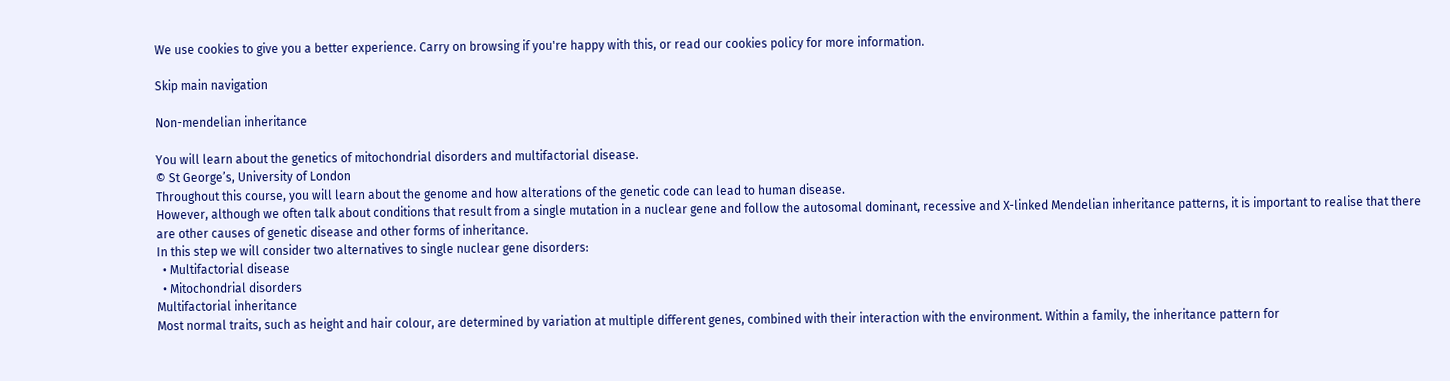We use cookies to give you a better experience. Carry on browsing if you're happy with this, or read our cookies policy for more information.

Skip main navigation

Non-mendelian inheritance

You will learn about the genetics of mitochondrial disorders and multifactorial disease.
© St George’s, University of London
Throughout this course, you will learn about the genome and how alterations of the genetic code can lead to human disease.
However, although we often talk about conditions that result from a single mutation in a nuclear gene and follow the autosomal dominant, recessive and X-linked Mendelian inheritance patterns, it is important to realise that there are other causes of genetic disease and other forms of inheritance.
In this step we will consider two alternatives to single nuclear gene disorders:
  • Multifactorial disease
  • Mitochondrial disorders
Multifactorial inheritance
Most normal traits, such as height and hair colour, are determined by variation at multiple different genes, combined with their interaction with the environment. Within a family, the inheritance pattern for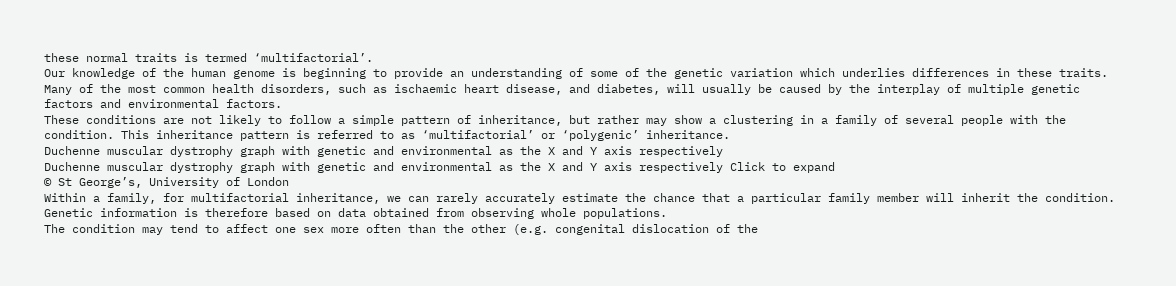these normal traits is termed ‘multifactorial’.
Our knowledge of the human genome is beginning to provide an understanding of some of the genetic variation which underlies differences in these traits.
Many of the most common health disorders, such as ischaemic heart disease, and diabetes, will usually be caused by the interplay of multiple genetic factors and environmental factors.
These conditions are not likely to follow a simple pattern of inheritance, but rather may show a clustering in a family of several people with the condition. This inheritance pattern is referred to as ‘multifactorial’ or ‘polygenic’ inheritance.
Duchenne muscular dystrophy graph with genetic and environmental as the X and Y axis respectively
Duchenne muscular dystrophy graph with genetic and environmental as the X and Y axis respectively Click to expand
© St George’s, University of London
Within a family, for multifactorial inheritance, we can rarely accurately estimate the chance that a particular family member will inherit the condition. Genetic information is therefore based on data obtained from observing whole populations.
The condition may tend to affect one sex more often than the other (e.g. congenital dislocation of the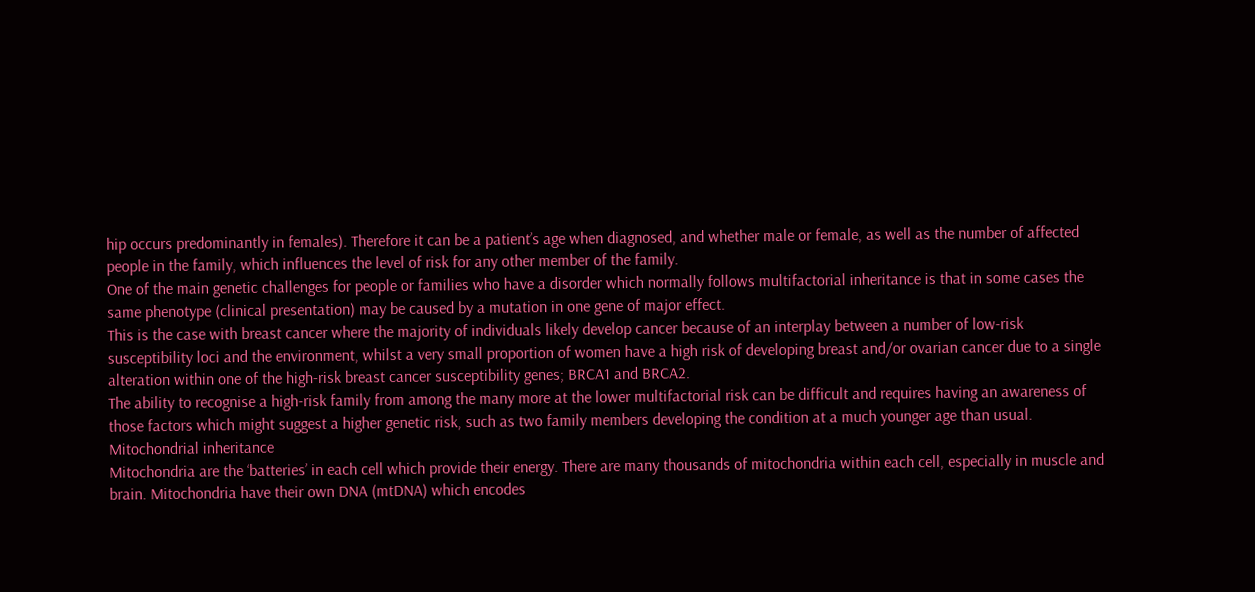hip occurs predominantly in females). Therefore it can be a patient’s age when diagnosed, and whether male or female, as well as the number of affected people in the family, which influences the level of risk for any other member of the family.
One of the main genetic challenges for people or families who have a disorder which normally follows multifactorial inheritance is that in some cases the same phenotype (clinical presentation) may be caused by a mutation in one gene of major effect.
This is the case with breast cancer where the majority of individuals likely develop cancer because of an interplay between a number of low-risk susceptibility loci and the environment, whilst a very small proportion of women have a high risk of developing breast and/or ovarian cancer due to a single alteration within one of the high-risk breast cancer susceptibility genes; BRCA1 and BRCA2.
The ability to recognise a high-risk family from among the many more at the lower multifactorial risk can be difficult and requires having an awareness of those factors which might suggest a higher genetic risk, such as two family members developing the condition at a much younger age than usual.
Mitochondrial inheritance
Mitochondria are the ‘batteries’ in each cell which provide their energy. There are many thousands of mitochondria within each cell, especially in muscle and brain. Mitochondria have their own DNA (mtDNA) which encodes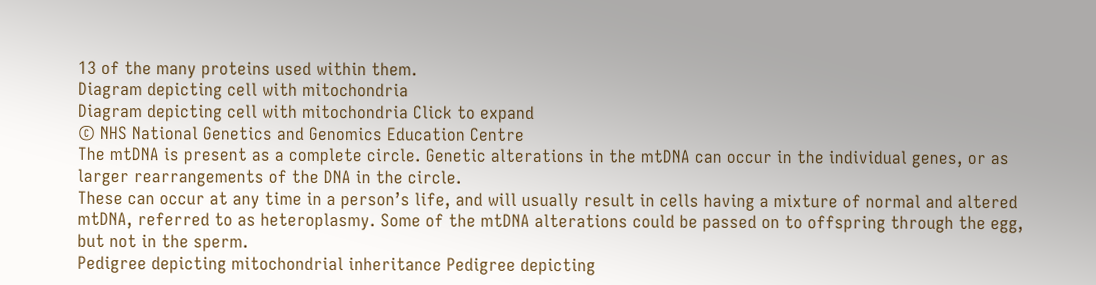13 of the many proteins used within them.
Diagram depicting cell with mitochondria
Diagram depicting cell with mitochondria Click to expand
© NHS National Genetics and Genomics Education Centre
The mtDNA is present as a complete circle. Genetic alterations in the mtDNA can occur in the individual genes, or as larger rearrangements of the DNA in the circle.
These can occur at any time in a person’s life, and will usually result in cells having a mixture of normal and altered mtDNA, referred to as heteroplasmy. Some of the mtDNA alterations could be passed on to offspring through the egg, but not in the sperm.
Pedigree depicting mitochondrial inheritance Pedigree depicting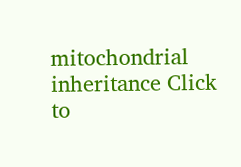mitochondrial inheritance Click to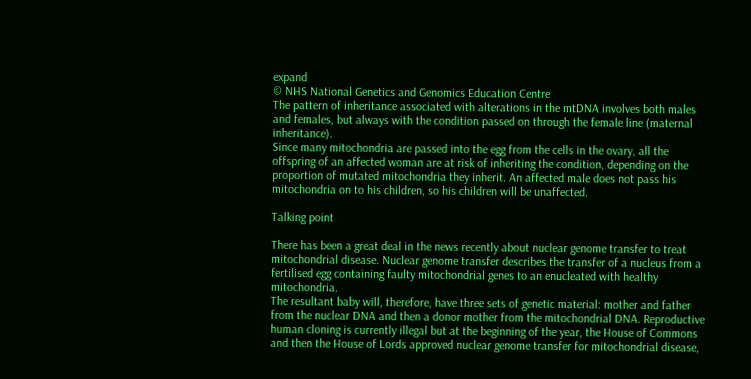expand
© NHS National Genetics and Genomics Education Centre
The pattern of inheritance associated with alterations in the mtDNA involves both males and females, but always with the condition passed on through the female line (maternal inheritance).
Since many mitochondria are passed into the egg from the cells in the ovary, all the offspring of an affected woman are at risk of inheriting the condition, depending on the proportion of mutated mitochondria they inherit. An affected male does not pass his mitochondria on to his children, so his children will be unaffected.

Talking point

There has been a great deal in the news recently about nuclear genome transfer to treat mitochondrial disease. Nuclear genome transfer describes the transfer of a nucleus from a fertilised egg containing faulty mitochondrial genes to an enucleated with healthy mitochondria.
The resultant baby will, therefore, have three sets of genetic material: mother and father from the nuclear DNA and then a donor mother from the mitochondrial DNA. Reproductive human cloning is currently illegal but at the beginning of the year, the House of Commons and then the House of Lords approved nuclear genome transfer for mitochondrial disease,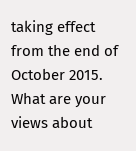taking effect from the end of October 2015.
What are your views about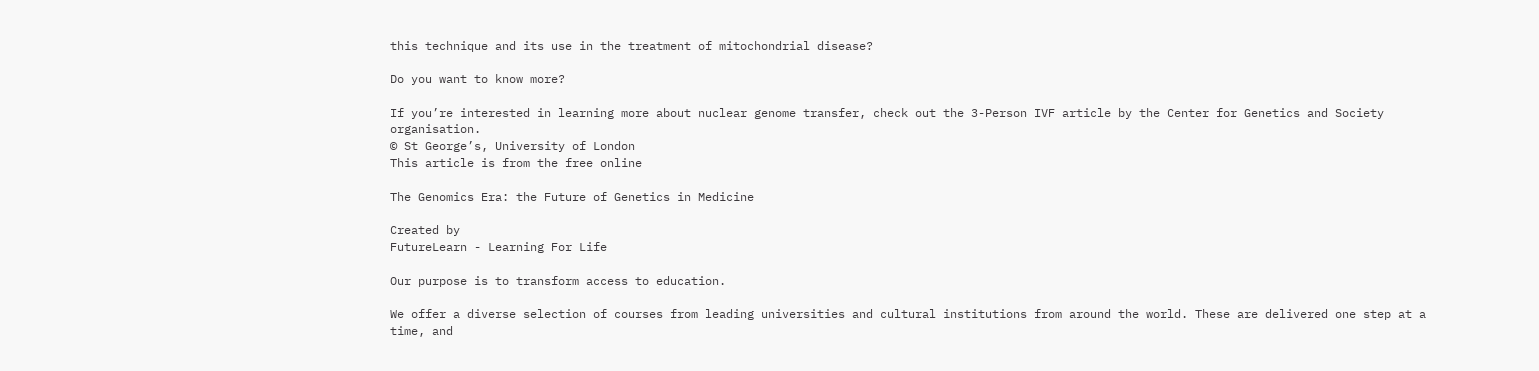this technique and its use in the treatment of mitochondrial disease?

Do you want to know more?

If you’re interested in learning more about nuclear genome transfer, check out the 3-Person IVF article by the Center for Genetics and Society organisation.
© St George’s, University of London
This article is from the free online

The Genomics Era: the Future of Genetics in Medicine

Created by
FutureLearn - Learning For Life

Our purpose is to transform access to education.

We offer a diverse selection of courses from leading universities and cultural institutions from around the world. These are delivered one step at a time, and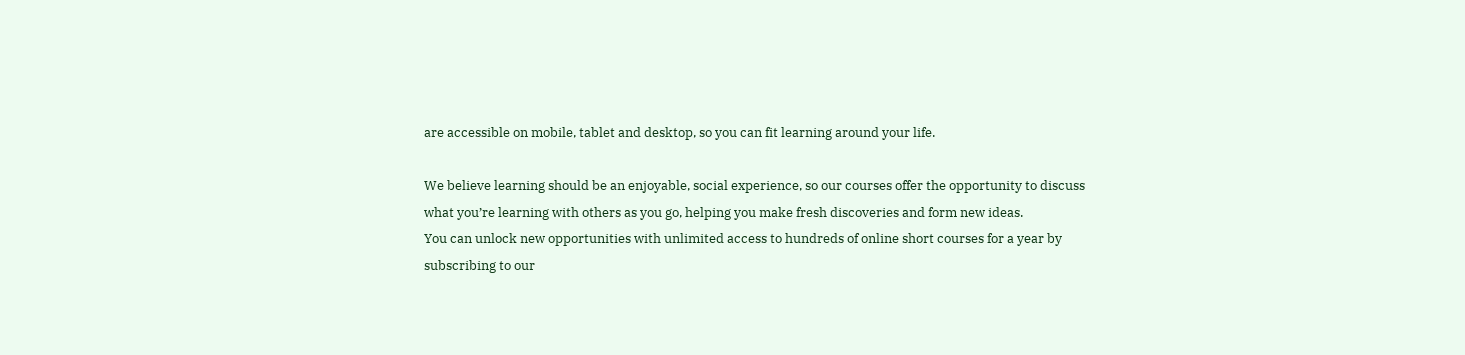are accessible on mobile, tablet and desktop, so you can fit learning around your life.

We believe learning should be an enjoyable, social experience, so our courses offer the opportunity to discuss what you’re learning with others as you go, helping you make fresh discoveries and form new ideas.
You can unlock new opportunities with unlimited access to hundreds of online short courses for a year by subscribing to our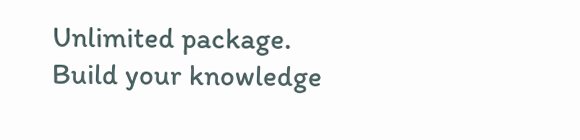Unlimited package. Build your knowledge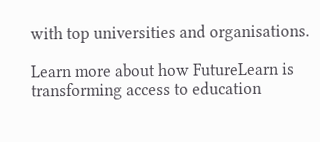with top universities and organisations.

Learn more about how FutureLearn is transforming access to education